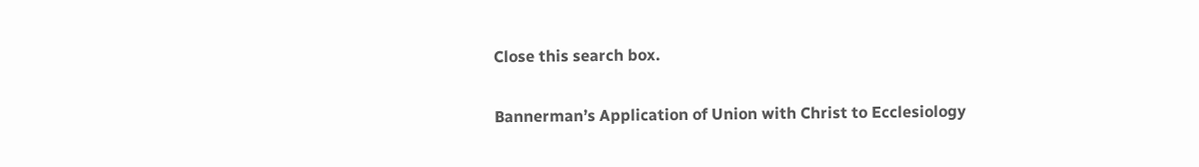Close this search box.

Bannerman’s Application of Union with Christ to Ecclesiology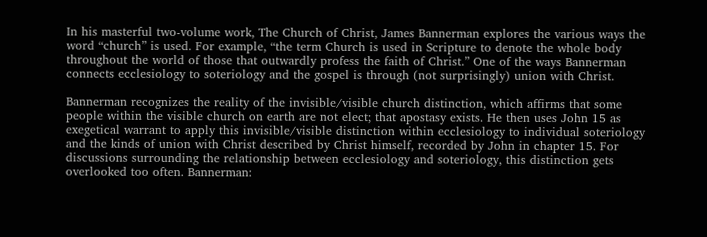In his masterful two-volume work, The Church of Christ, James Bannerman explores the various ways the word “church” is used. For example, “the term Church is used in Scripture to denote the whole body throughout the world of those that outwardly profess the faith of Christ.” One of the ways Bannerman connects ecclesiology to soteriology and the gospel is through (not surprisingly) union with Christ.

Bannerman recognizes the reality of the invisible/visible church distinction, which affirms that some people within the visible church on earth are not elect; that apostasy exists. He then uses John 15 as exegetical warrant to apply this invisible/visible distinction within ecclesiology to individual soteriology and the kinds of union with Christ described by Christ himself, recorded by John in chapter 15. For discussions surrounding the relationship between ecclesiology and soteriology, this distinction gets overlooked too often. Bannerman: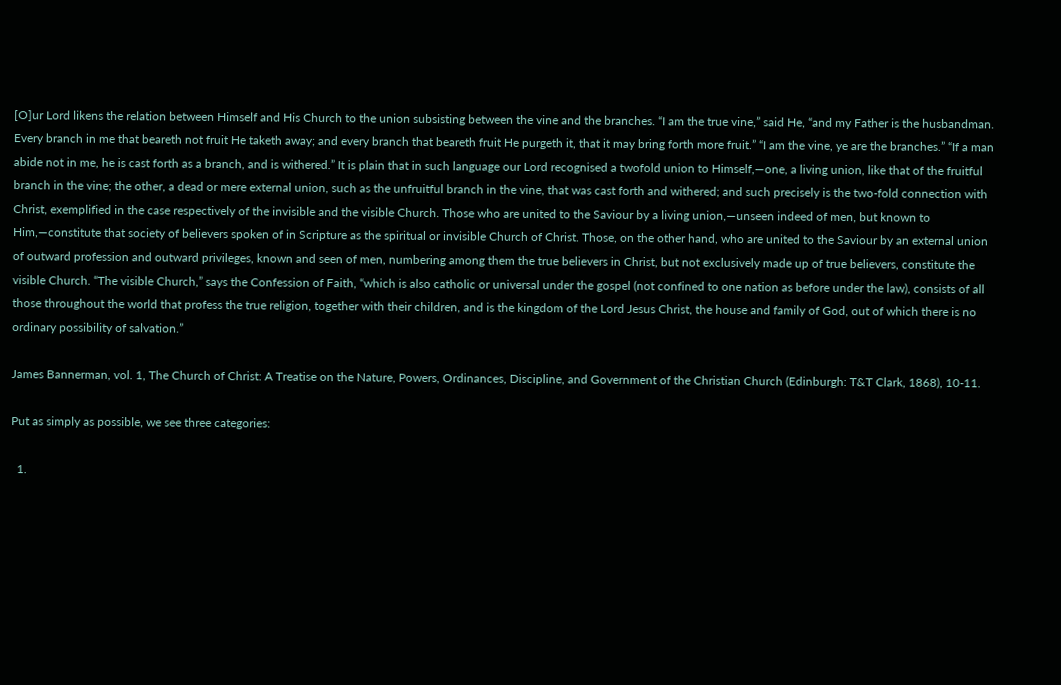[O]ur Lord likens the relation between Himself and His Church to the union subsisting between the vine and the branches. “I am the true vine,” said He, “and my Father is the husbandman. Every branch in me that beareth not fruit He taketh away; and every branch that beareth fruit He purgeth it, that it may bring forth more fruit.” “I am the vine, ye are the branches.” “If a man abide not in me, he is cast forth as a branch, and is withered.” It is plain that in such language our Lord recognised a twofold union to Himself,—one, a living union, like that of the fruitful branch in the vine; the other, a dead or mere external union, such as the unfruitful branch in the vine, that was cast forth and withered; and such precisely is the two-fold connection with Christ, exemplified in the case respectively of the invisible and the visible Church. Those who are united to the Saviour by a living union,—unseen indeed of men, but known to Him,—constitute that society of believers spoken of in Scripture as the spiritual or invisible Church of Christ. Those, on the other hand, who are united to the Saviour by an external union of outward profession and outward privileges, known and seen of men, numbering among them the true believers in Christ, but not exclusively made up of true believers, constitute the visible Church. “The visible Church,” says the Confession of Faith, “which is also catholic or universal under the gospel (not confined to one nation as before under the law), consists of all those throughout the world that profess the true religion, together with their children, and is the kingdom of the Lord Jesus Christ, the house and family of God, out of which there is no ordinary possibility of salvation.”

James Bannerman, vol. 1, The Church of Christ: A Treatise on the Nature, Powers, Ordinances, Discipline, and Government of the Christian Church (Edinburgh: T&T Clark, 1868), 10-11.

Put as simply as possible, we see three categories:

  1.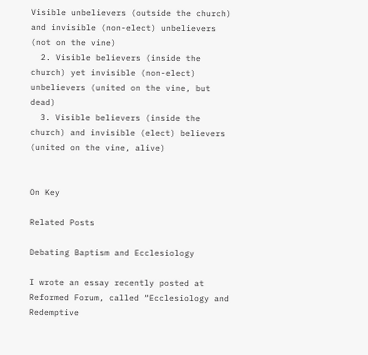Visible unbelievers (outside the church) and invisible (non-elect) unbelievers (not on the vine)
  2. Visible believers (inside the church) yet invisible (non-elect) unbelievers (united on the vine, but dead)
  3. Visible believers (inside the church) and invisible (elect) believers (united on the vine, alive)


On Key

Related Posts

Debating Baptism and Ecclesiology

I wrote an essay recently posted at Reformed Forum, called “Ecclesiology and Redemptive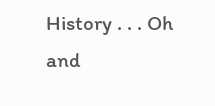History . . . Oh and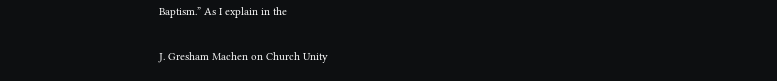Baptism.” As I explain in the

J. Gresham Machen on Church Unity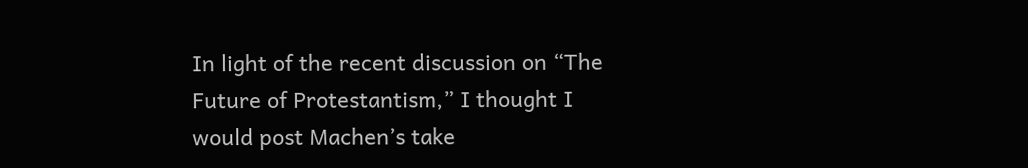In light of the recent discussion on “The Future of Protestantism,” I thought I would post Machen’s take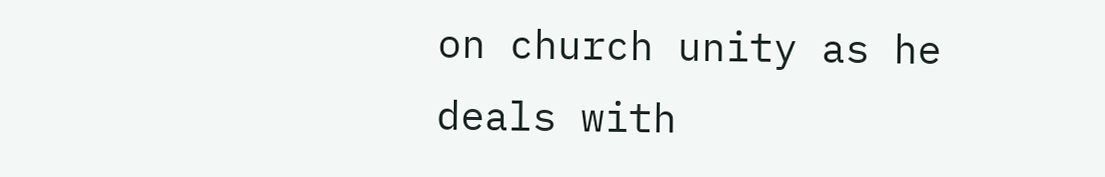on church unity as he deals with